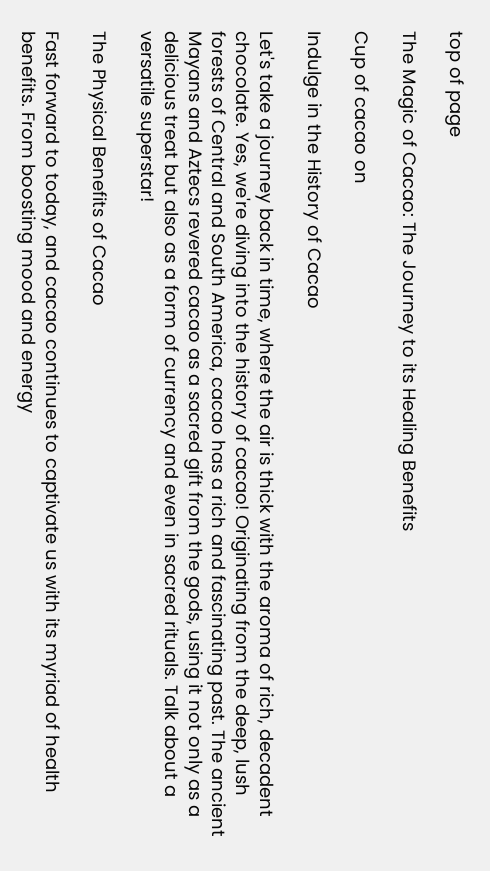top of page

The Magic of Cacao: The Journey to its Healing Benefits

Cup of cacao on

Indulge in the History of Cacao

Let's take a journey back in time, where the air is thick with the aroma of rich, decadent chocolate. Yes, we're diving into the history of cacao! Originating from the deep, lush forests of Central and South America, cacao has a rich and fascinating past. The ancient Mayans and Aztecs revered cacao as a sacred gift from the gods, using it not only as a delicious treat but also as a form of currency and even in sacred rituals. Talk about a versatile superstar!

The Physical Benefits of Cacao

Fast forward to today, and cacao continues to captivate us with its myriad of health benefits. From boosting mood and energy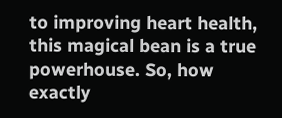to improving heart health, this magical bean is a true powerhouse. So, how exactly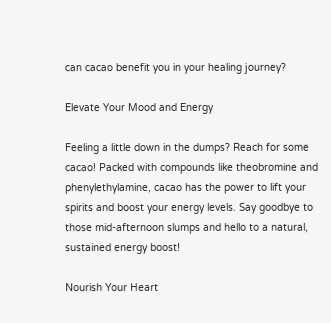can cacao benefit you in your healing journey?

Elevate Your Mood and Energy

Feeling a little down in the dumps? Reach for some cacao! Packed with compounds like theobromine and phenylethylamine, cacao has the power to lift your spirits and boost your energy levels. Say goodbye to those mid-afternoon slumps and hello to a natural, sustained energy boost!

Nourish Your Heart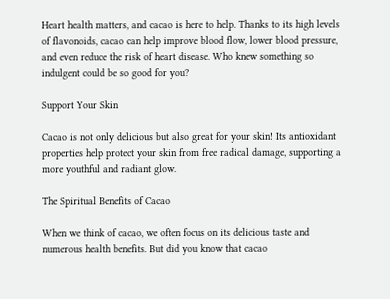Heart health matters, and cacao is here to help. Thanks to its high levels of flavonoids, cacao can help improve blood flow, lower blood pressure, and even reduce the risk of heart disease. Who knew something so indulgent could be so good for you?

Support Your Skin

Cacao is not only delicious but also great for your skin! Its antioxidant properties help protect your skin from free radical damage, supporting a more youthful and radiant glow.

The Spiritual Benefits of Cacao

When we think of cacao, we often focus on its delicious taste and numerous health benefits. But did you know that cacao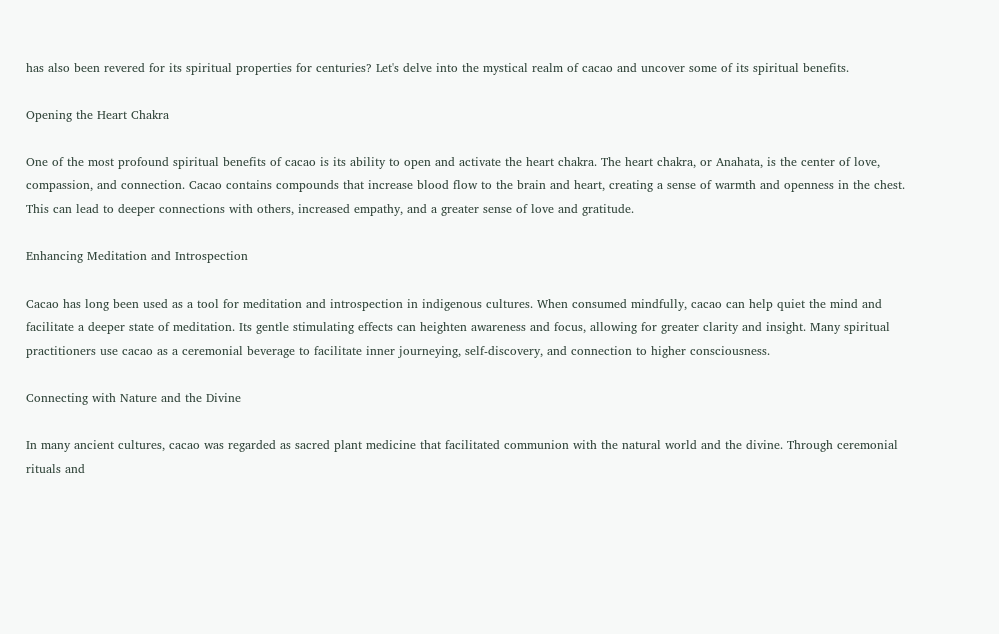has also been revered for its spiritual properties for centuries? Let's delve into the mystical realm of cacao and uncover some of its spiritual benefits.

Opening the Heart Chakra

One of the most profound spiritual benefits of cacao is its ability to open and activate the heart chakra. The heart chakra, or Anahata, is the center of love, compassion, and connection. Cacao contains compounds that increase blood flow to the brain and heart, creating a sense of warmth and openness in the chest. This can lead to deeper connections with others, increased empathy, and a greater sense of love and gratitude.

Enhancing Meditation and Introspection

Cacao has long been used as a tool for meditation and introspection in indigenous cultures. When consumed mindfully, cacao can help quiet the mind and facilitate a deeper state of meditation. Its gentle stimulating effects can heighten awareness and focus, allowing for greater clarity and insight. Many spiritual practitioners use cacao as a ceremonial beverage to facilitate inner journeying, self-discovery, and connection to higher consciousness.

Connecting with Nature and the Divine

In many ancient cultures, cacao was regarded as sacred plant medicine that facilitated communion with the natural world and the divine. Through ceremonial rituals and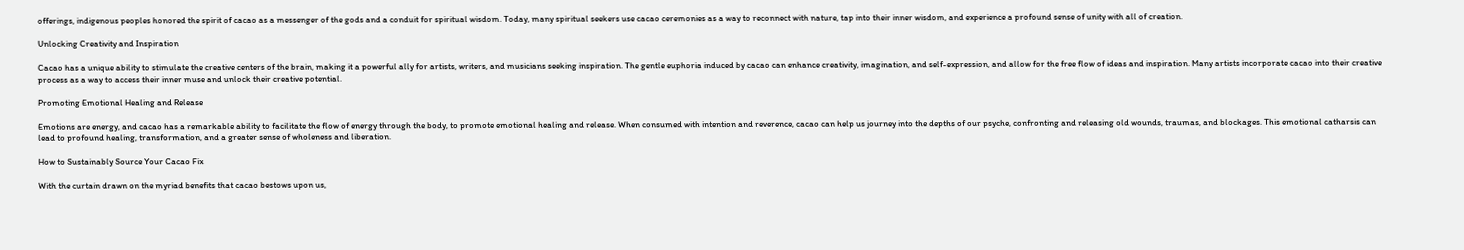offerings, indigenous peoples honored the spirit of cacao as a messenger of the gods and a conduit for spiritual wisdom. Today, many spiritual seekers use cacao ceremonies as a way to reconnect with nature, tap into their inner wisdom, and experience a profound sense of unity with all of creation.

Unlocking Creativity and Inspiration

Cacao has a unique ability to stimulate the creative centers of the brain, making it a powerful ally for artists, writers, and musicians seeking inspiration. The gentle euphoria induced by cacao can enhance creativity, imagination, and self-expression, and allow for the free flow of ideas and inspiration. Many artists incorporate cacao into their creative process as a way to access their inner muse and unlock their creative potential.

Promoting Emotional Healing and Release

Emotions are energy, and cacao has a remarkable ability to facilitate the flow of energy through the body, to promote emotional healing and release. When consumed with intention and reverence, cacao can help us journey into the depths of our psyche, confronting and releasing old wounds, traumas, and blockages. This emotional catharsis can lead to profound healing, transformation, and a greater sense of wholeness and liberation.

How to Sustainably Source Your Cacao Fix

With the curtain drawn on the myriad benefits that cacao bestows upon us,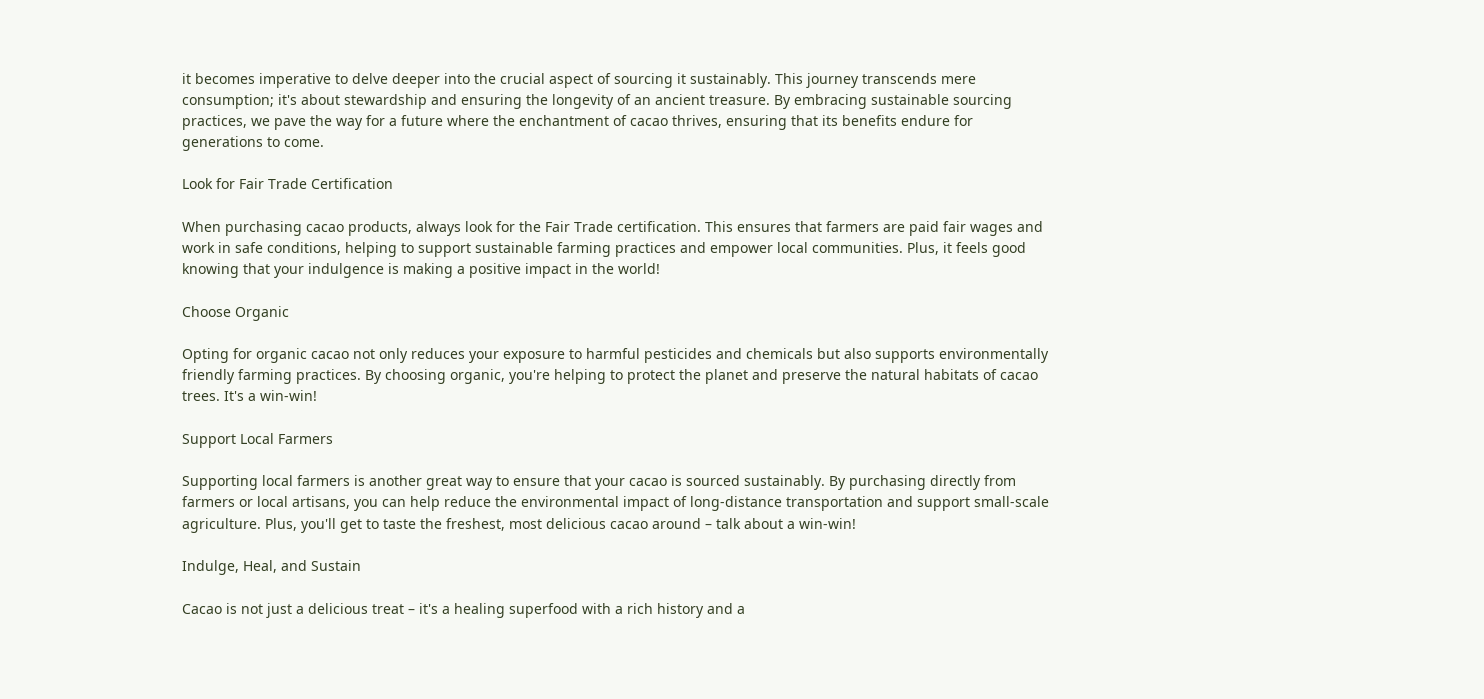it becomes imperative to delve deeper into the crucial aspect of sourcing it sustainably. This journey transcends mere consumption; it's about stewardship and ensuring the longevity of an ancient treasure. By embracing sustainable sourcing practices, we pave the way for a future where the enchantment of cacao thrives, ensuring that its benefits endure for generations to come.

Look for Fair Trade Certification

When purchasing cacao products, always look for the Fair Trade certification. This ensures that farmers are paid fair wages and work in safe conditions, helping to support sustainable farming practices and empower local communities. Plus, it feels good knowing that your indulgence is making a positive impact in the world!

Choose Organic

Opting for organic cacao not only reduces your exposure to harmful pesticides and chemicals but also supports environmentally friendly farming practices. By choosing organic, you're helping to protect the planet and preserve the natural habitats of cacao trees. It's a win-win!

Support Local Farmers

Supporting local farmers is another great way to ensure that your cacao is sourced sustainably. By purchasing directly from farmers or local artisans, you can help reduce the environmental impact of long-distance transportation and support small-scale agriculture. Plus, you'll get to taste the freshest, most delicious cacao around – talk about a win-win!

Indulge, Heal, and Sustain

Cacao is not just a delicious treat – it's a healing superfood with a rich history and a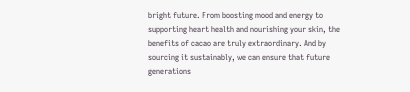bright future. From boosting mood and energy to supporting heart health and nourishing your skin, the benefits of cacao are truly extraordinary. And by sourcing it sustainably, we can ensure that future generations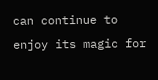can continue to enjoy its magic for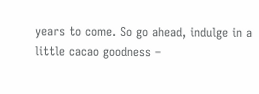years to come. So go ahead, indulge in a little cacao goodness –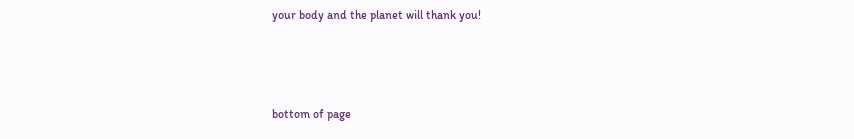your body and the planet will thank you!



bottom of page